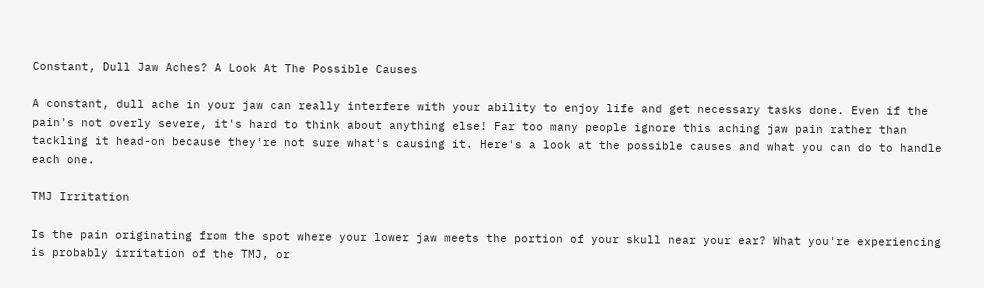Constant, Dull Jaw Aches? A Look At The Possible Causes

A constant, dull ache in your jaw can really interfere with your ability to enjoy life and get necessary tasks done. Even if the pain's not overly severe, it's hard to think about anything else! Far too many people ignore this aching jaw pain rather than tackling it head-on because they're not sure what's causing it. Here's a look at the possible causes and what you can do to handle each one.

TMJ Irritation

Is the pain originating from the spot where your lower jaw meets the portion of your skull near your ear? What you're experiencing is probably irritation of the TMJ, or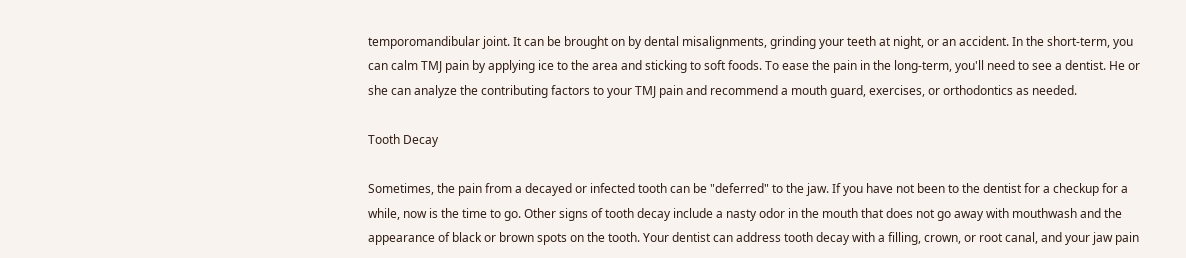temporomandibular joint. It can be brought on by dental misalignments, grinding your teeth at night, or an accident. In the short-term, you can calm TMJ pain by applying ice to the area and sticking to soft foods. To ease the pain in the long-term, you'll need to see a dentist. He or she can analyze the contributing factors to your TMJ pain and recommend a mouth guard, exercises, or orthodontics as needed.

Tooth Decay

Sometimes, the pain from a decayed or infected tooth can be "deferred" to the jaw. If you have not been to the dentist for a checkup for a while, now is the time to go. Other signs of tooth decay include a nasty odor in the mouth that does not go away with mouthwash and the appearance of black or brown spots on the tooth. Your dentist can address tooth decay with a filling, crown, or root canal, and your jaw pain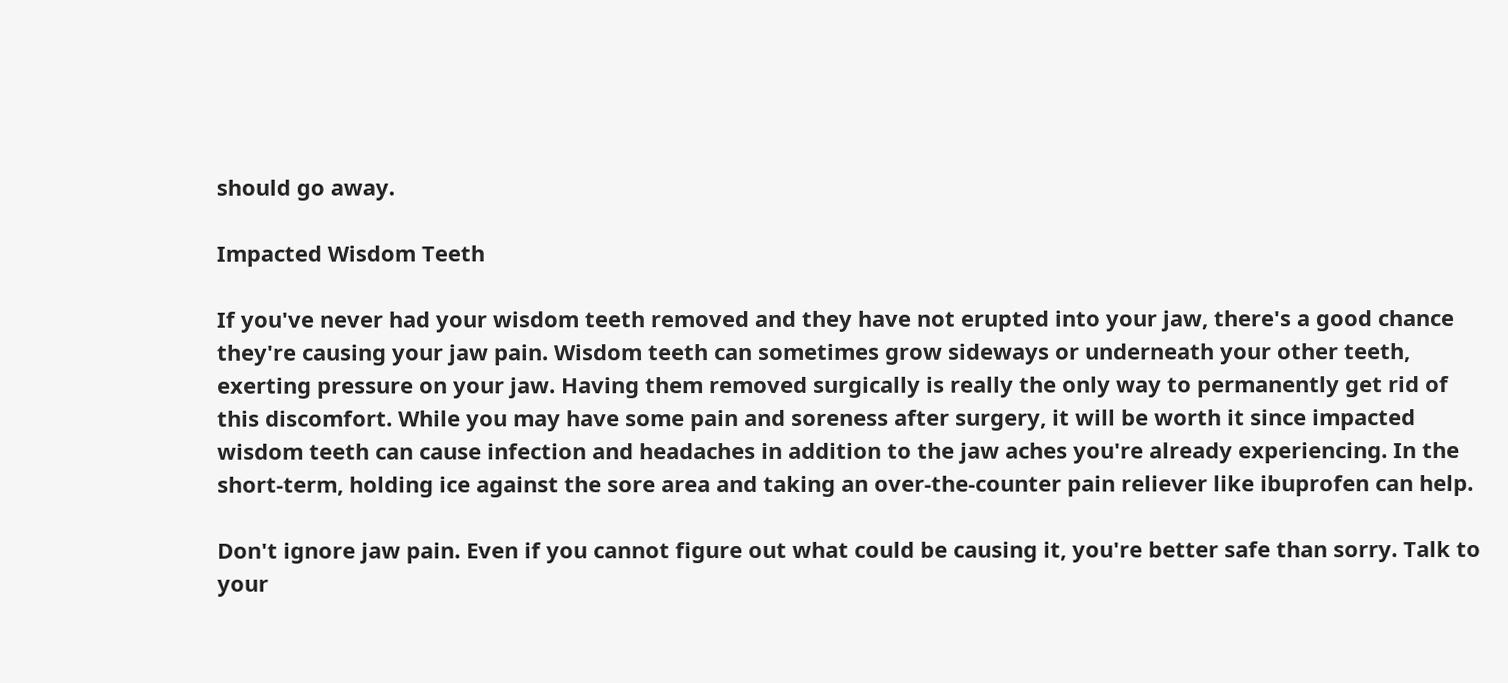should go away.

Impacted Wisdom Teeth

If you've never had your wisdom teeth removed and they have not erupted into your jaw, there's a good chance they're causing your jaw pain. Wisdom teeth can sometimes grow sideways or underneath your other teeth, exerting pressure on your jaw. Having them removed surgically is really the only way to permanently get rid of this discomfort. While you may have some pain and soreness after surgery, it will be worth it since impacted wisdom teeth can cause infection and headaches in addition to the jaw aches you're already experiencing. In the short-term, holding ice against the sore area and taking an over-the-counter pain reliever like ibuprofen can help.

Don't ignore jaw pain. Even if you cannot figure out what could be causing it, you're better safe than sorry. Talk to your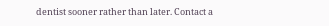dentist sooner rather than later. Contact a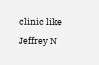clinic like Jeffrey N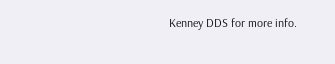Kenney DDS for more info.